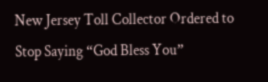New Jersey Toll Collector Ordered to Stop Saying “God Bless You”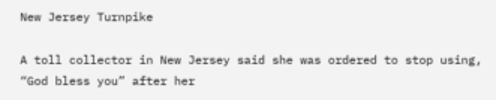New Jersey Turnpike

A toll collector in New Jersey said she was ordered to stop using, “God bless you” after her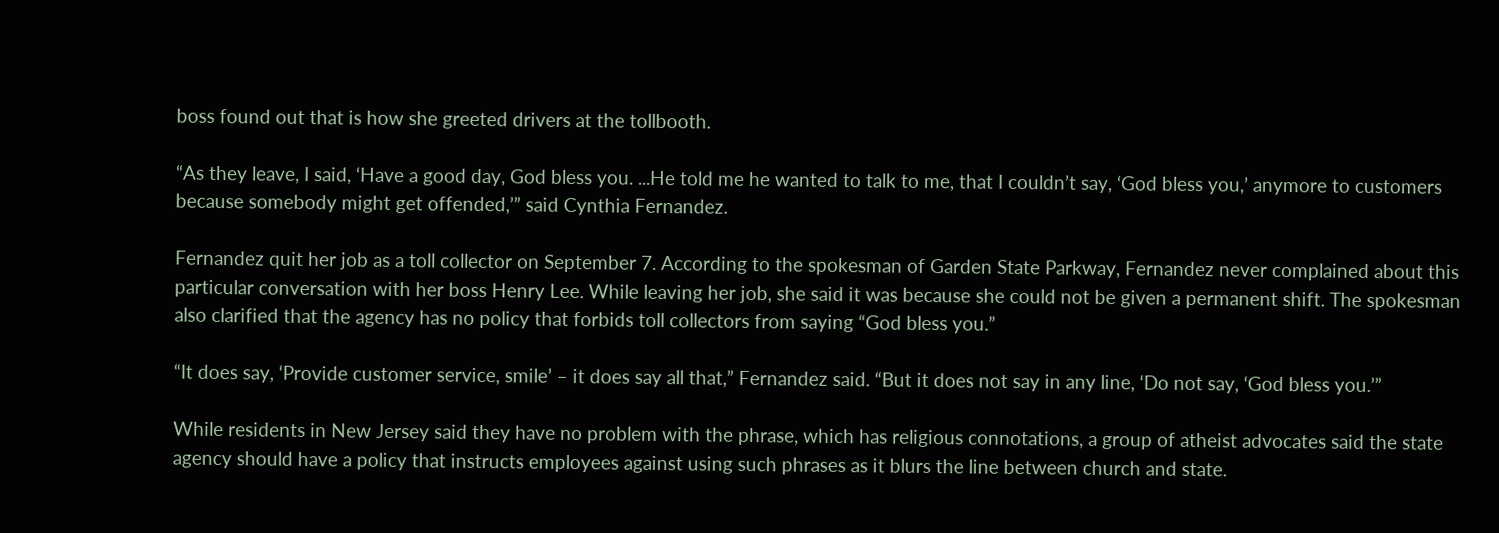boss found out that is how she greeted drivers at the tollbooth.

“As they leave, I said, ‘Have a good day, God bless you. ...He told me he wanted to talk to me, that I couldn’t say, ‘God bless you,’ anymore to customers because somebody might get offended,’” said Cynthia Fernandez.

Fernandez quit her job as a toll collector on September 7. According to the spokesman of Garden State Parkway, Fernandez never complained about this particular conversation with her boss Henry Lee. While leaving her job, she said it was because she could not be given a permanent shift. The spokesman also clarified that the agency has no policy that forbids toll collectors from saying “God bless you.”

“It does say, ‘Provide customer service, smile’ – it does say all that,” Fernandez said. “But it does not say in any line, ‘Do not say, ‘God bless you.’”

While residents in New Jersey said they have no problem with the phrase, which has religious connotations, a group of atheist advocates said the state agency should have a policy that instructs employees against using such phrases as it blurs the line between church and state.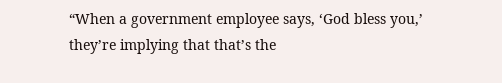“When a government employee says, ‘God bless you,’ they’re implying that that’s the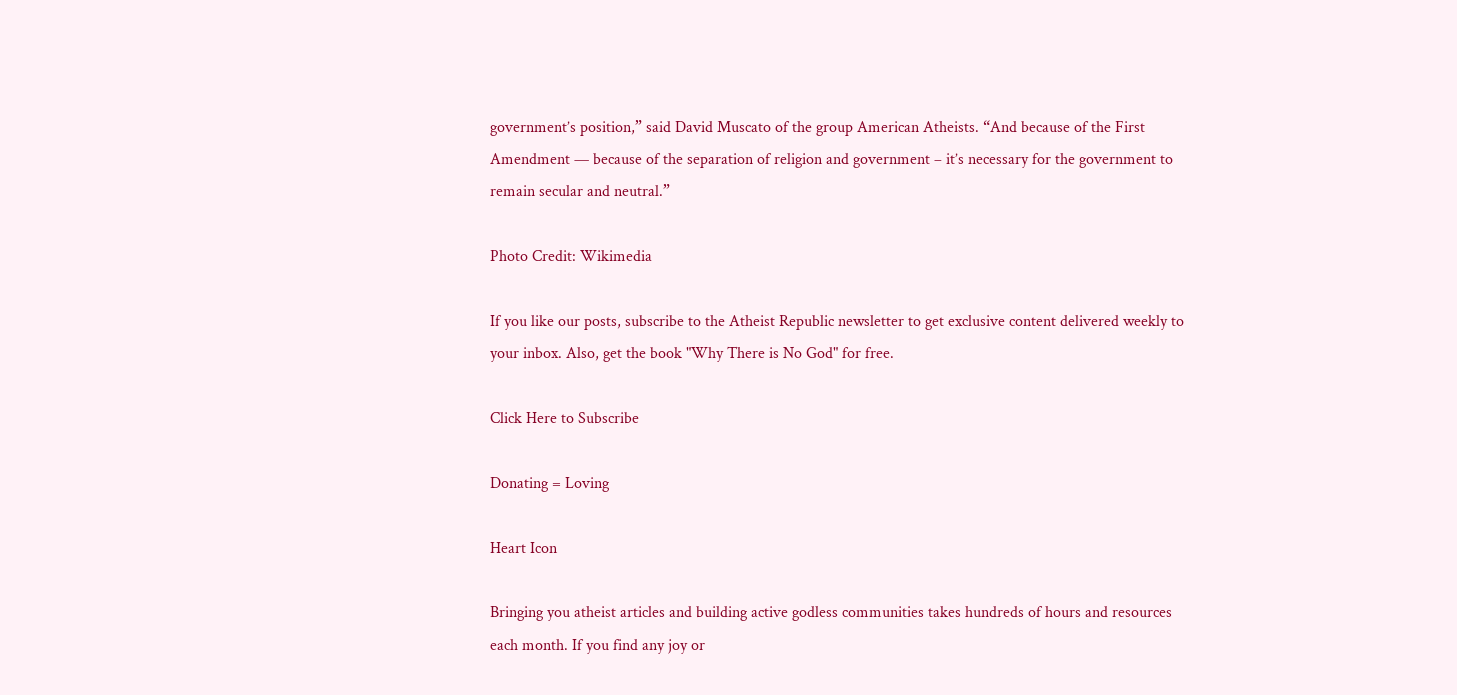government’s position,” said David Muscato of the group American Atheists. “And because of the First Amendment — because of the separation of religion and government – it’s necessary for the government to remain secular and neutral.”

Photo Credit: Wikimedia

If you like our posts, subscribe to the Atheist Republic newsletter to get exclusive content delivered weekly to your inbox. Also, get the book "Why There is No God" for free.

Click Here to Subscribe

Donating = Loving

Heart Icon

Bringing you atheist articles and building active godless communities takes hundreds of hours and resources each month. If you find any joy or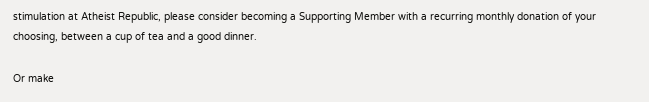stimulation at Atheist Republic, please consider becoming a Supporting Member with a recurring monthly donation of your choosing, between a cup of tea and a good dinner.

Or make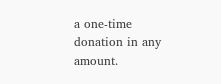a one-time donation in any amount.